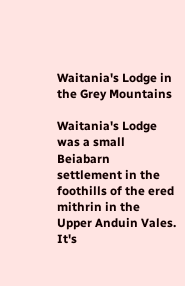Waitania's Lodge in the Grey Mountains

Waitania's Lodge was a small Beiabarn settlement in the foothills of the ered mithrin in the Upper Anduin Vales. It's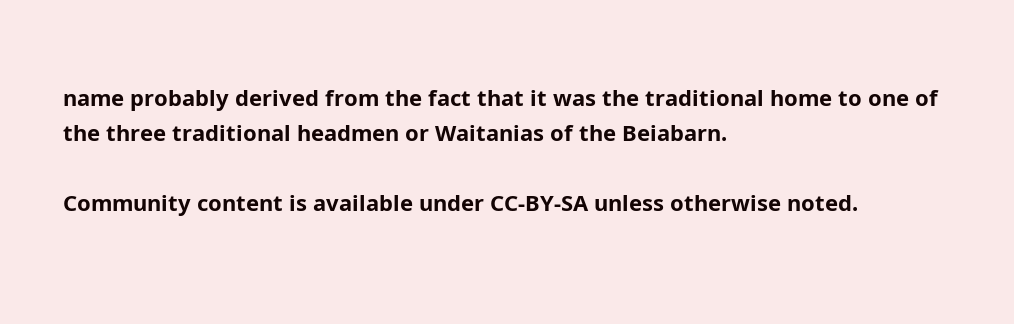name probably derived from the fact that it was the traditional home to one of the three traditional headmen or Waitanias of the Beiabarn.

Community content is available under CC-BY-SA unless otherwise noted.